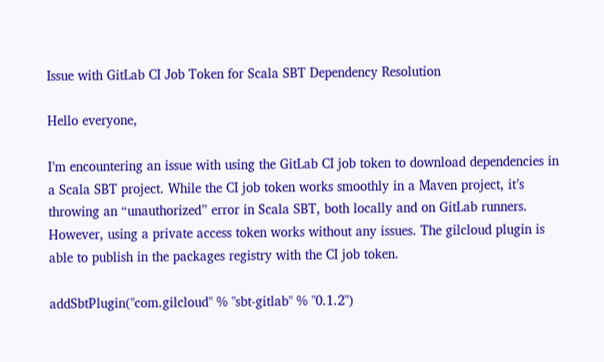Issue with GitLab CI Job Token for Scala SBT Dependency Resolution

Hello everyone,

I’m encountering an issue with using the GitLab CI job token to download dependencies in a Scala SBT project. While the CI job token works smoothly in a Maven project, it’s throwing an “unauthorized” error in Scala SBT, both locally and on GitLab runners. However, using a private access token works without any issues. The gilcloud plugin is able to publish in the packages registry with the CI job token.

addSbtPlugin("com.gilcloud" % "sbt-gitlab" % "0.1.2")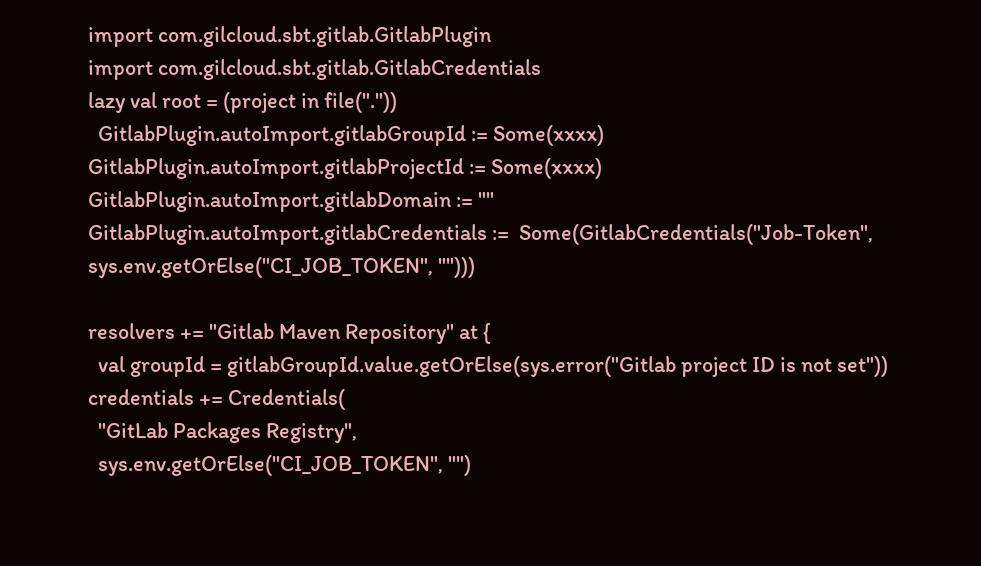import com.gilcloud.sbt.gitlab.GitlabPlugin
import com.gilcloud.sbt.gitlab.GitlabCredentials
lazy val root = (project in file("."))
  GitlabPlugin.autoImport.gitlabGroupId := Some(xxxx)
GitlabPlugin.autoImport.gitlabProjectId := Some(xxxx)
GitlabPlugin.autoImport.gitlabDomain := ""
GitlabPlugin.autoImport.gitlabCredentials :=  Some(GitlabCredentials("Job-Token", sys.env.getOrElse("CI_JOB_TOKEN", "")))

resolvers += "Gitlab Maven Repository" at {
  val groupId = gitlabGroupId.value.getOrElse(sys.error("Gitlab project ID is not set"))
credentials += Credentials(
  "GitLab Packages Registry",
  sys.env.getOrElse("CI_JOB_TOKEN", "")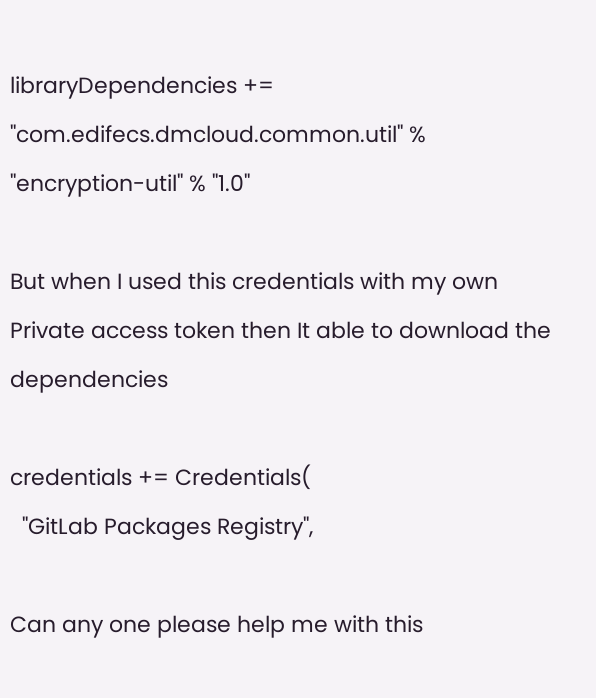libraryDependencies += "com.edifecs.dmcloud.common.util" % "encryption-util" % "1.0"

But when I used this credentials with my own Private access token then It able to download the dependencies

credentials += Credentials(
  "GitLab Packages Registry",

Can any one please help me with this